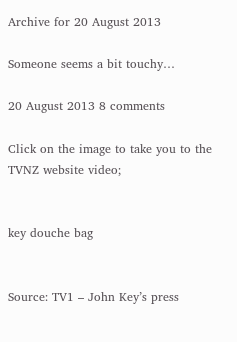Archive for 20 August 2013

Someone seems a bit touchy…

20 August 2013 8 comments

Click on the image to take you to the TVNZ website video;


key douche bag


Source: TV1 – John Key’s press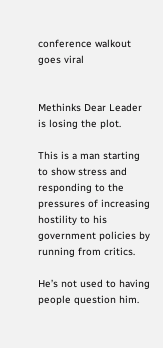conference walkout goes viral


Methinks Dear Leader is losing the plot.

This is a man starting to show stress and responding to the pressures of increasing hostility to his government policies by running from critics.

He’s not used to having people question him.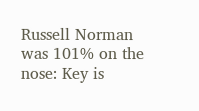Russell Norman was 101% on the nose: Key is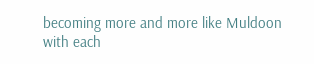becoming more and more like Muldoon with each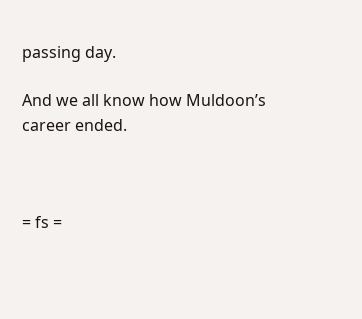passing day.

And we all know how Muldoon’s career ended.



= fs =